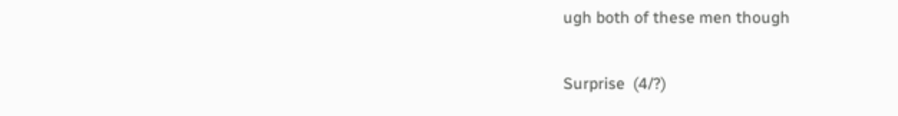ugh both of these men though

Surprise  (4/?)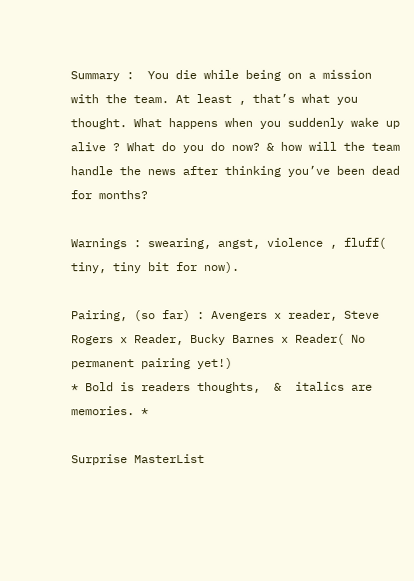Summary :  You die while being on a mission with the team. At least , that’s what you thought. What happens when you suddenly wake up alive ? What do you do now? & how will the team handle the news after thinking you’ve been dead for months?

Warnings : swearing, angst, violence , fluff( tiny, tiny bit for now).

Pairing, (so far) : Avengers x reader, Steve Rogers x Reader, Bucky Barnes x Reader( No permanent pairing yet!)
* Bold is readers thoughts,  &  italics are memories. *

Surprise MasterList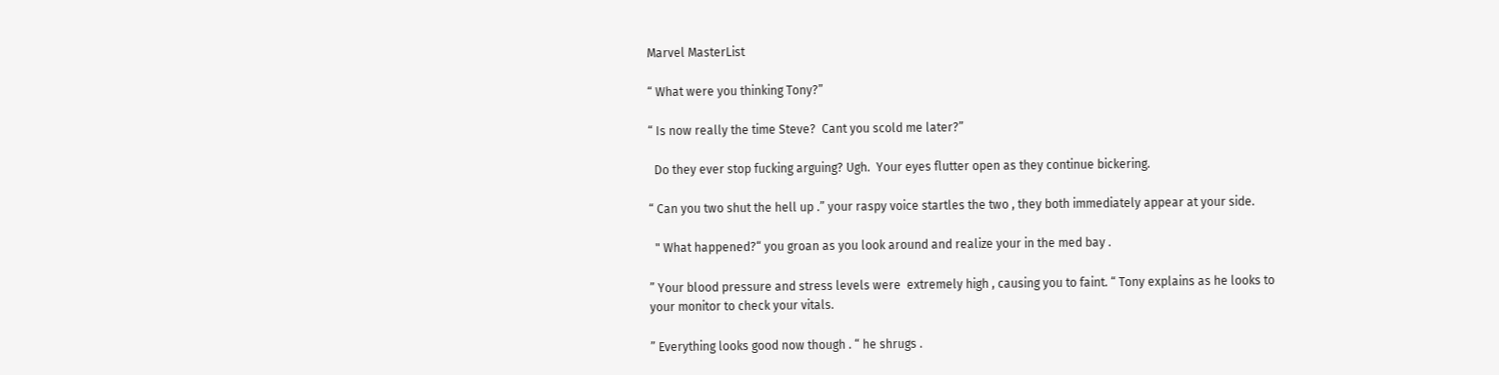Marvel MasterList

“ What were you thinking Tony?”

“ Is now really the time Steve?  Cant you scold me later?”

  Do they ever stop fucking arguing? Ugh.  Your eyes flutter open as they continue bickering.

“ Can you two shut the hell up .” your raspy voice startles the two , they both immediately appear at your side.

  " What happened?“ you groan as you look around and realize your in the med bay .

” Your blood pressure and stress levels were  extremely high , causing you to faint. “ Tony explains as he looks to your monitor to check your vitals.

” Everything looks good now though . “ he shrugs .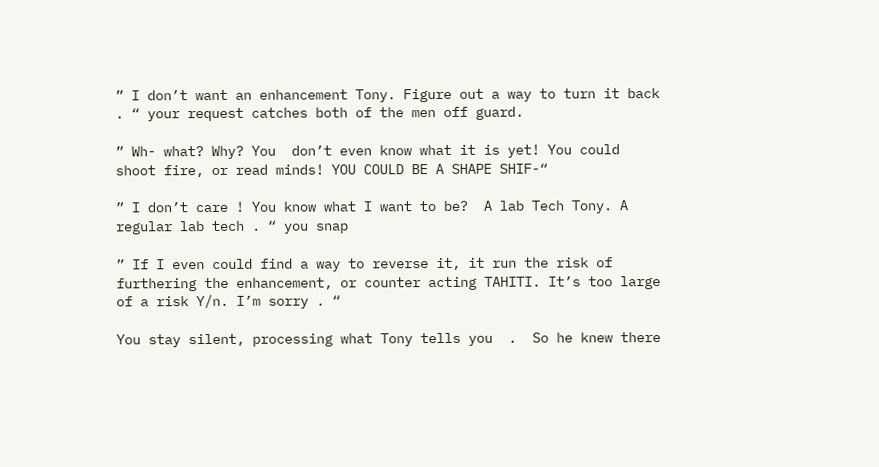” I don’t want an enhancement Tony. Figure out a way to turn it back . “ your request catches both of the men off guard.

” Wh- what? Why? You  don’t even know what it is yet! You could shoot fire, or read minds! YOU COULD BE A SHAPE SHIF-“

” I don’t care ! You know what I want to be?  A lab Tech Tony. A regular lab tech . “ you snap

” If I even could find a way to reverse it, it run the risk of furthering the enhancement, or counter acting TAHITI. It’s too large of a risk Y/n. I’m sorry . “

You stay silent, processing what Tony tells you  .  So he knew there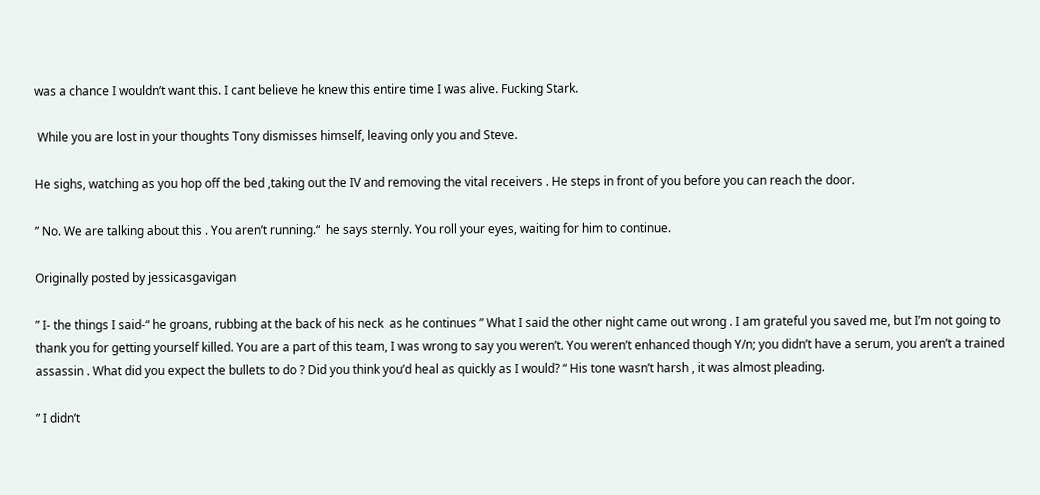was a chance I wouldn’t want this. I cant believe he knew this entire time I was alive. Fucking Stark.

 While you are lost in your thoughts Tony dismisses himself, leaving only you and Steve.

He sighs, watching as you hop off the bed ,taking out the IV and removing the vital receivers . He steps in front of you before you can reach the door.

” No. We are talking about this . You aren’t running.“  he says sternly. You roll your eyes, waiting for him to continue.

Originally posted by jessicasgavigan

” I- the things I said-“ he groans, rubbing at the back of his neck  as he continues ” What I said the other night came out wrong . I am grateful you saved me, but I’m not going to thank you for getting yourself killed. You are a part of this team, I was wrong to say you weren’t. You weren’t enhanced though Y/n; you didn’t have a serum, you aren’t a trained assassin . What did you expect the bullets to do ? Did you think you’d heal as quickly as I would? “ His tone wasn’t harsh , it was almost pleading.

” I didn’t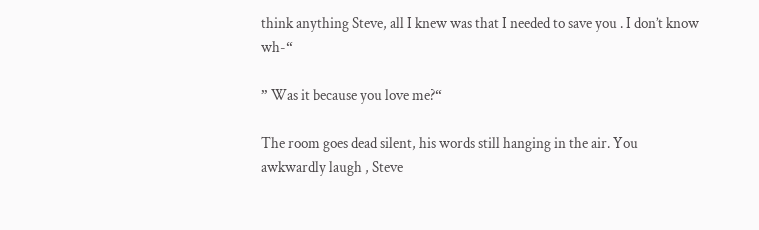think anything Steve, all I knew was that I needed to save you . I don’t know wh-“

” Was it because you love me?“

The room goes dead silent, his words still hanging in the air. You awkwardly laugh , Steve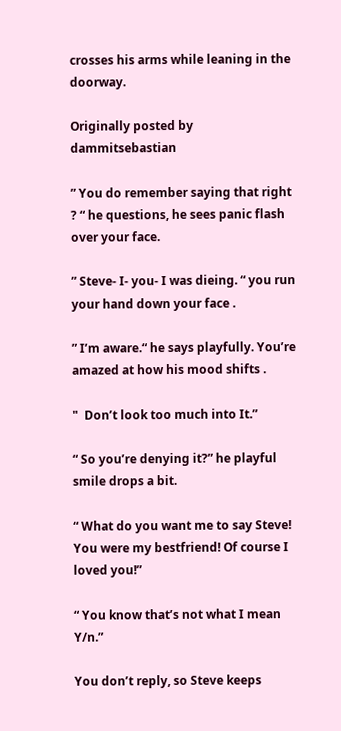crosses his arms while leaning in the doorway.

Originally posted by dammitsebastian

” You do remember saying that right ? “ he questions, he sees panic flash over your face.

” Steve- I- you- I was dieing. “ you run your hand down your face .

” I’m aware.“ he says playfully. You’re amazed at how his mood shifts .

"  Don’t look too much into It.”

“ So you’re denying it?” he playful smile drops a bit.

“ What do you want me to say Steve! You were my bestfriend! Of course I loved you!”

“ You know that’s not what I mean Y/n.”

You don’t reply, so Steve keeps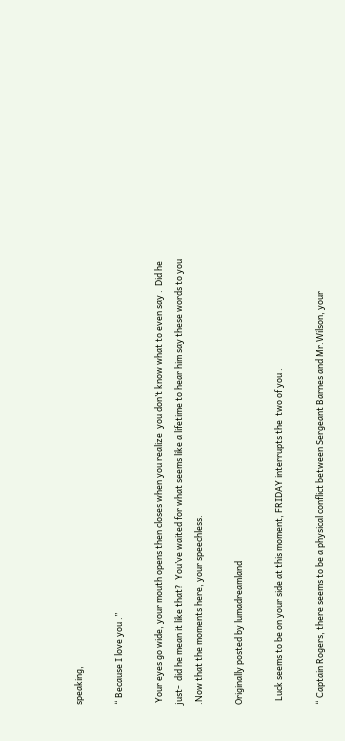speaking,

“ Because I love you .”

 Your eyes go wide, your mouth opens then closes when you realize  you don’t know what to even say .  Did he just-  did he mean it like that?  You’ve waited for what seems like a lifetime to hear him say these words to you .Now that the moments here, your speechless.

Originally posted by lumadreamland

  Luck seems to be on your side at this moment, FRIDAY interrupts the  two of you .

“ Captain Rogers, there seems to be a physical conflict between Sergeant Barnes and Mr.Wilson, your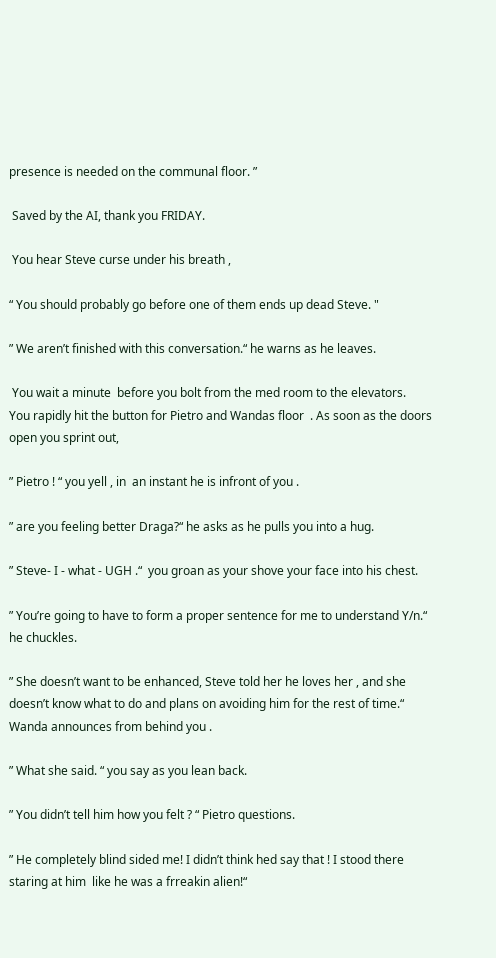presence is needed on the communal floor. ”

 Saved by the AI, thank you FRIDAY.

 You hear Steve curse under his breath ,

“ You should probably go before one of them ends up dead Steve. "

” We aren’t finished with this conversation.“ he warns as he leaves.

 You wait a minute  before you bolt from the med room to the elevators.  You rapidly hit the button for Pietro and Wandas floor  . As soon as the doors open you sprint out,

” Pietro ! “ you yell , in  an instant he is infront of you .

” are you feeling better Draga?“ he asks as he pulls you into a hug.

” Steve- I - what - UGH .“  you groan as your shove your face into his chest.

” You’re going to have to form a proper sentence for me to understand Y/n.“ he chuckles.

” She doesn’t want to be enhanced, Steve told her he loves her , and she doesn’t know what to do and plans on avoiding him for the rest of time.“ Wanda announces from behind you .

” What she said. “ you say as you lean back.

” You didn’t tell him how you felt ? “ Pietro questions.

” He completely blind sided me! I didn’t think hed say that ! I stood there staring at him  like he was a frreakin alien!“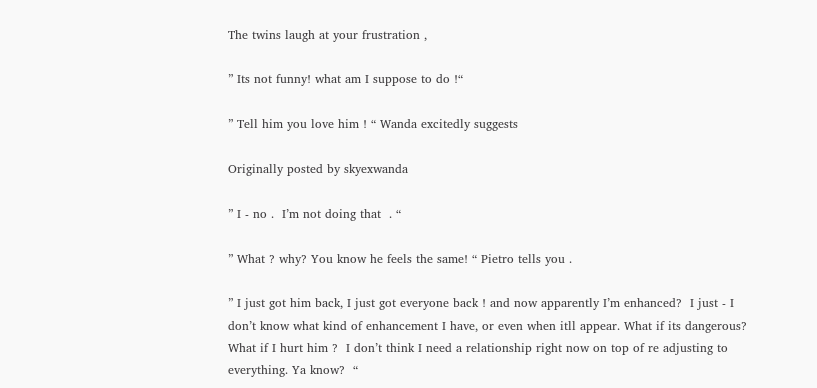The twins laugh at your frustration ,

” Its not funny! what am I suppose to do !“

” Tell him you love him ! “ Wanda excitedly suggests

Originally posted by skyexwanda

” I - no .  I’m not doing that  . “

” What ? why? You know he feels the same! “ Pietro tells you .

” I just got him back, I just got everyone back ! and now apparently I’m enhanced?  I just - I don’t know what kind of enhancement I have, or even when itll appear. What if its dangerous? What if I hurt him ?  I don’t think I need a relationship right now on top of re adjusting to everything. Ya know?  “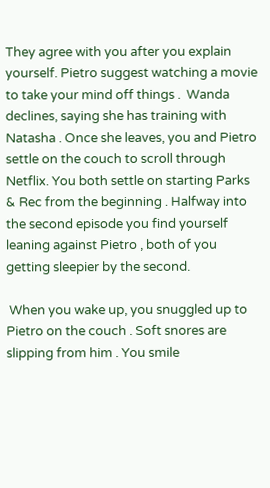They agree with you after you explain yourself. Pietro suggest watching a movie to take your mind off things .  Wanda declines, saying she has training with Natasha . Once she leaves, you and Pietro settle on the couch to scroll through Netflix. You both settle on starting Parks & Rec from the beginning . Halfway into the second episode you find yourself leaning against Pietro , both of you getting sleepier by the second.

 When you wake up, you snuggled up to Pietro on the couch . Soft snores are slipping from him . You smile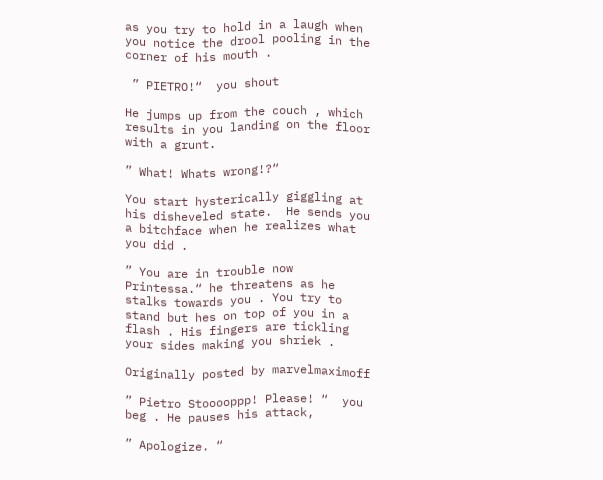as you try to hold in a laugh when you notice the drool pooling in the corner of his mouth .

 ” PIETRO!“  you shout

He jumps up from the couch , which results in you landing on the floor with a grunt.

” What! Whats wrong!?“

You start hysterically giggling at his disheveled state.  He sends you a bitchface when he realizes what you did .

” You are in trouble now Printessa.“ he threatens as he stalks towards you . You try to stand but hes on top of you in a flash . His fingers are tickling your sides making you shriek .

Originally posted by marvelmaximoff

” Pietro Stooooppp! Please! “  you beg . He pauses his attack,

” Apologize. “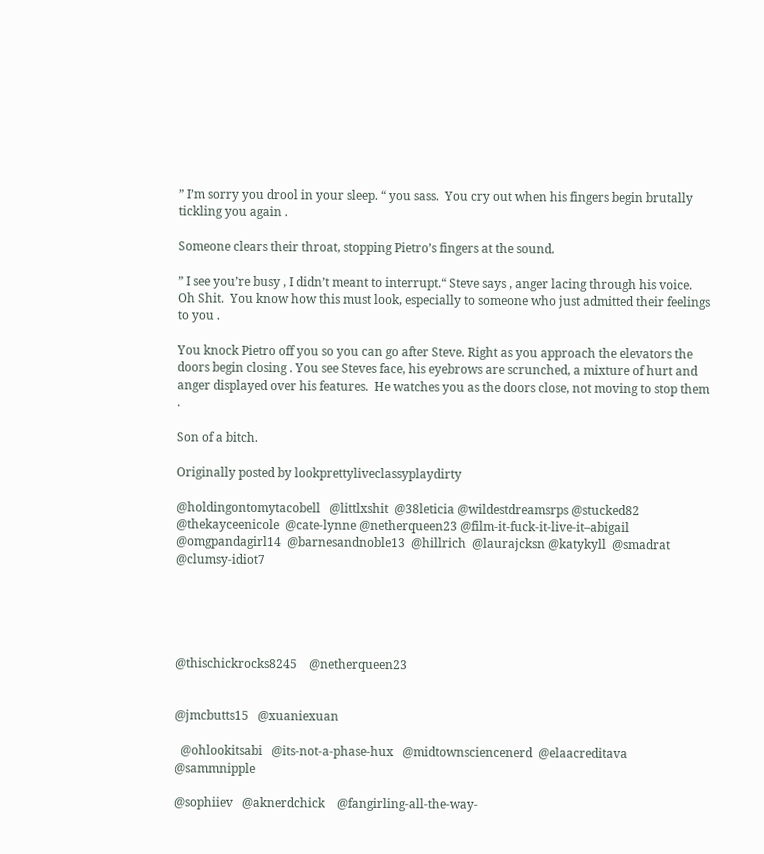” I’m sorry you drool in your sleep. “ you sass.  You cry out when his fingers begin brutally tickling you again .

Someone clears their throat, stopping Pietro’s fingers at the sound.

” I see you’re busy , I didn’t meant to interrupt.“ Steve says , anger lacing through his voice. Oh Shit.  You know how this must look, especially to someone who just admitted their feelings to you .

You knock Pietro off you so you can go after Steve. Right as you approach the elevators the doors begin closing . You see Steves face, his eyebrows are scrunched, a mixture of hurt and anger displayed over his features.  He watches you as the doors close, not moving to stop them .

Son of a bitch.

Originally posted by lookprettyliveclassyplaydirty

@holdingontomytacobell   @littlxshit  @38leticia @wildestdreamsrps @stucked82 @thekayceenicole  @cate-lynne @netherqueen23 @film-it-fuck-it-live-it–abigail @omgpandagirl14  @barnesandnoble13  @hillrich  @laurajcksn @katykyll  @smadrat @clumsy-idiot7





@thischickrocks8245    @netherqueen23


@jmcbutts15   @xuaniexuan

  @ohlookitsabi   @its-not-a-phase-hux   @midtownsciencenerd  @elaacreditava @sammnipple

@sophiiev   @aknerdchick    @fangirling-all-the-way-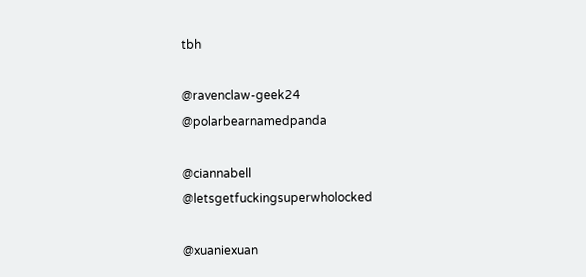tbh

@ravenclaw-geek24  @polarbearnamedpanda

@ciannabell   @letsgetfuckingsuperwholocked

@xuaniexuan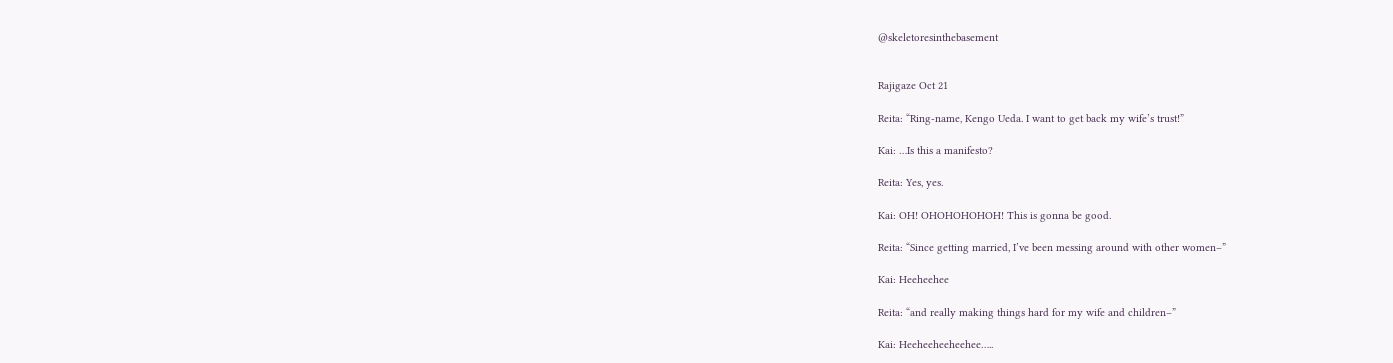@skeletoresinthebasement


Rajigaze Oct 21

Reita: “Ring-name, Kengo Ueda. I want to get back my wife’s trust!”

Kai: …Is this a manifesto?

Reita: Yes, yes.

Kai: OH! OHOHOHOHOH! This is gonna be good.

Reita: “Since getting married, I’ve been messing around with other women–”

Kai: Heeheehee

Reita: “and really making things hard for my wife and children–”

Kai: Heeheeheeheehee…..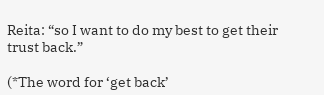Reita: “so I want to do my best to get their trust back.”

(*The word for ‘get back’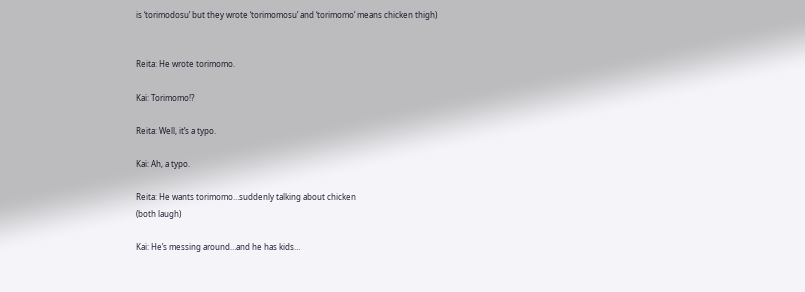is ‘torimodosu’ but they wrote ‘torimomosu’ and ‘torimomo’ means chicken thigh)


Reita: He wrote torimomo.

Kai: Torimomo!?

Reita: Well, it’s a typo.

Kai: Ah, a typo.

Reita: He wants torimomo…suddenly talking about chicken
(both laugh)

Kai: He’s messing around…and he has kids…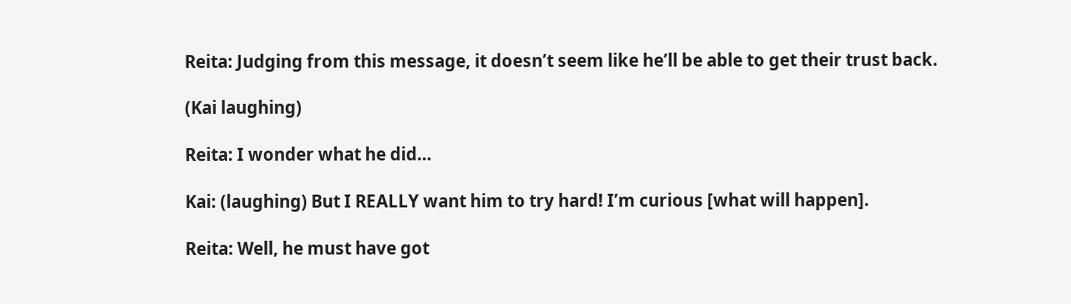Reita: Judging from this message, it doesn’t seem like he’ll be able to get their trust back.

(Kai laughing)

Reita: I wonder what he did…

Kai: (laughing) But I REALLY want him to try hard! I’m curious [what will happen].

Reita: Well, he must have got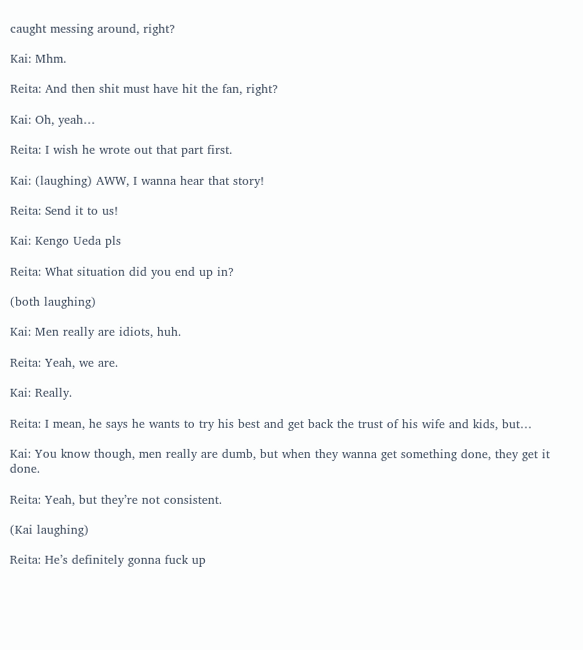caught messing around, right?

Kai: Mhm.

Reita: And then shit must have hit the fan, right?

Kai: Oh, yeah…

Reita: I wish he wrote out that part first.

Kai: (laughing) AWW, I wanna hear that story!

Reita: Send it to us!

Kai: Kengo Ueda pls

Reita: What situation did you end up in?

(both laughing)

Kai: Men really are idiots, huh.

Reita: Yeah, we are.

Kai: Really.

Reita: I mean, he says he wants to try his best and get back the trust of his wife and kids, but…

Kai: You know though, men really are dumb, but when they wanna get something done, they get it done.

Reita: Yeah, but they’re not consistent.

(Kai laughing)

Reita: He’s definitely gonna fuck up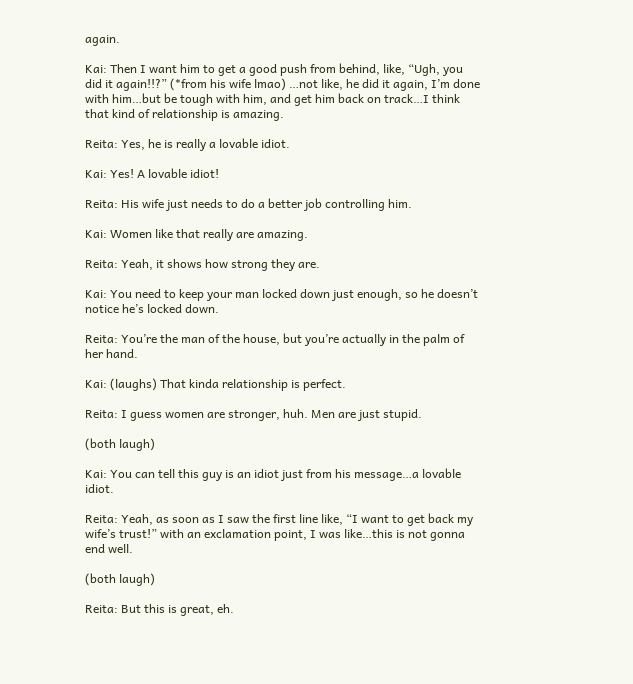again.

Kai: Then I want him to get a good push from behind, like, “Ugh, you did it again!!?” (*from his wife lmao) …not like, he did it again, I’m done with him…but be tough with him, and get him back on track…I think that kind of relationship is amazing.

Reita: Yes, he is really a lovable idiot.

Kai: Yes! A lovable idiot!

Reita: His wife just needs to do a better job controlling him.

Kai: Women like that really are amazing.

Reita: Yeah, it shows how strong they are.

Kai: You need to keep your man locked down just enough, so he doesn’t notice he’s locked down.

Reita: You’re the man of the house, but you’re actually in the palm of her hand.

Kai: (laughs) That kinda relationship is perfect.

Reita: I guess women are stronger, huh. Men are just stupid.

(both laugh)

Kai: You can tell this guy is an idiot just from his message…a lovable idiot.

Reita: Yeah, as soon as I saw the first line like, “I want to get back my wife’s trust!” with an exclamation point, I was like…this is not gonna end well.

(both laugh)

Reita: But this is great, eh.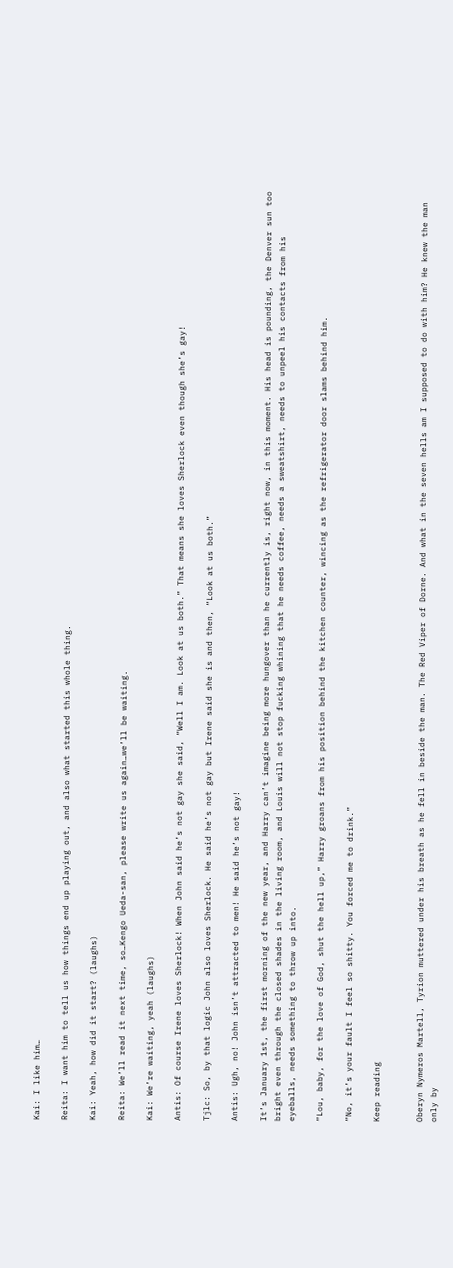Kai: I like him…

Reita: I want him to tell us how things end up playing out, and also what started this whole thing.

Kai: Yeah, how did it start? (laughs)

Reita: We’ll read it next time, so…Kengo Ueda-san, please write us again…we’ll be waiting.

Kai: We’re waiting, yeah (laughs)

Antis: Of course Irene loves Sherlock! When John said he’s not gay she said, “Well I am. Look at us both.” That means she loves Sherlock even though she’s gay!

Tjlc: So, by that logic John also loves Sherlock. He said he’s not gay but Irene said she is and then, “Look at us both.”

Antis: Ugh, no! John isn’t attracted to men! He said he’s not gay!

It’s January 1st, the first morning of the new year, and Harry can’t imagine being more hungover than he currently is, right now, in this moment. His head is pounding, the Denver sun too bright even through the closed shades in the living room, and Louis will not stop fucking whining that he needs coffee, needs a sweatshirt, needs to unpeel his contacts from his eyeballs, needs something to throw up into.

“Lou, baby, for the love of God, shut the hell up,” Harry groans from his position behind the kitchen counter, wincing as the refrigerator door slams behind him.

“No, it’s your fault I feel so shitty. You forced me to drink.”

Keep reading


Oberyn Nymeros Martell, Tyrion muttered under his breath as he fell in beside the man. The Red Viper of Dorne. And what in the seven hells am I supposed to do with him? He knew the man only by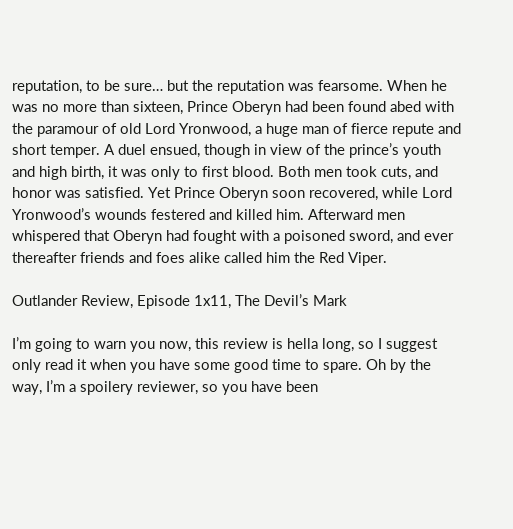reputation, to be sure… but the reputation was fearsome. When he was no more than sixteen, Prince Oberyn had been found abed with the paramour of old Lord Yronwood, a huge man of fierce repute and short temper. A duel ensued, though in view of the prince’s youth and high birth, it was only to first blood. Both men took cuts, and honor was satisfied. Yet Prince Oberyn soon recovered, while Lord Yronwood’s wounds festered and killed him. Afterward men whispered that Oberyn had fought with a poisoned sword, and ever thereafter friends and foes alike called him the Red Viper.

Outlander Review, Episode 1x11, The Devil’s Mark

I’m going to warn you now, this review is hella long, so I suggest only read it when you have some good time to spare. Oh by the way, I’m a spoilery reviewer, so you have been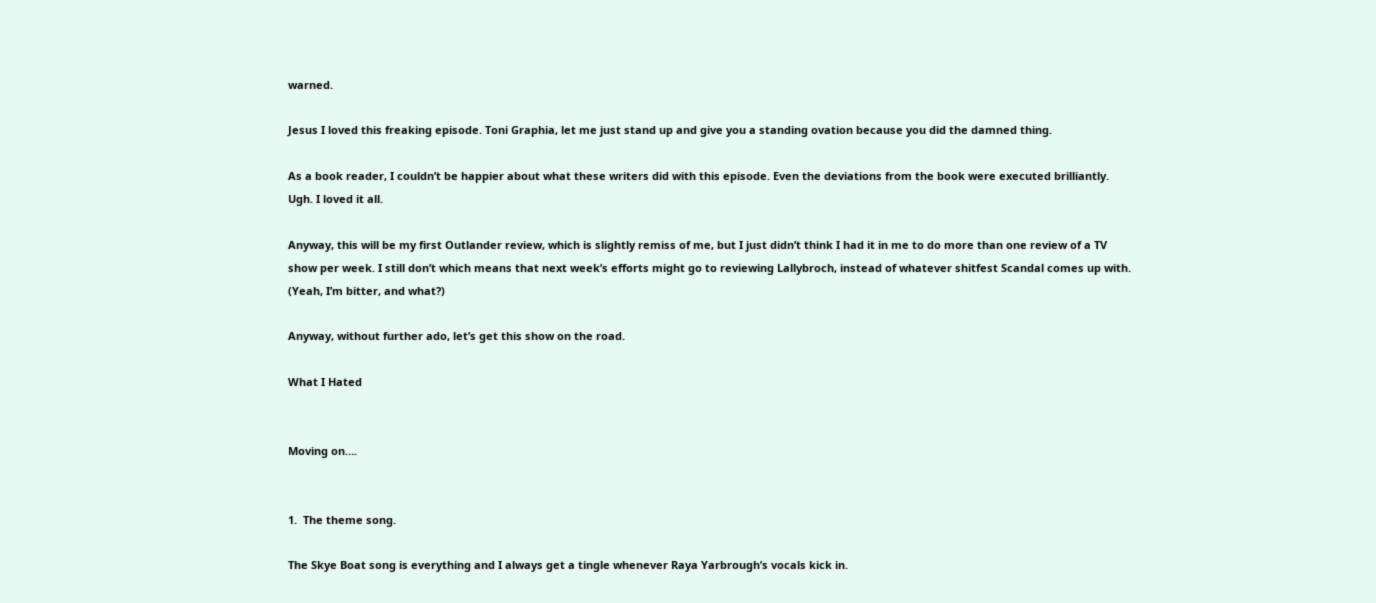warned.

Jesus I loved this freaking episode. Toni Graphia, let me just stand up and give you a standing ovation because you did the damned thing.

As a book reader, I couldn’t be happier about what these writers did with this episode. Even the deviations from the book were executed brilliantly. Ugh. I loved it all.

Anyway, this will be my first Outlander review, which is slightly remiss of me, but I just didn’t think I had it in me to do more than one review of a TV show per week. I still don’t which means that next week’s efforts might go to reviewing Lallybroch, instead of whatever shitfest Scandal comes up with. (Yeah, I’m bitter, and what?)

Anyway, without further ado, let’s get this show on the road.

What I Hated


Moving on….


1.  The theme song.

The Skye Boat song is everything and I always get a tingle whenever Raya Yarbrough’s vocals kick in.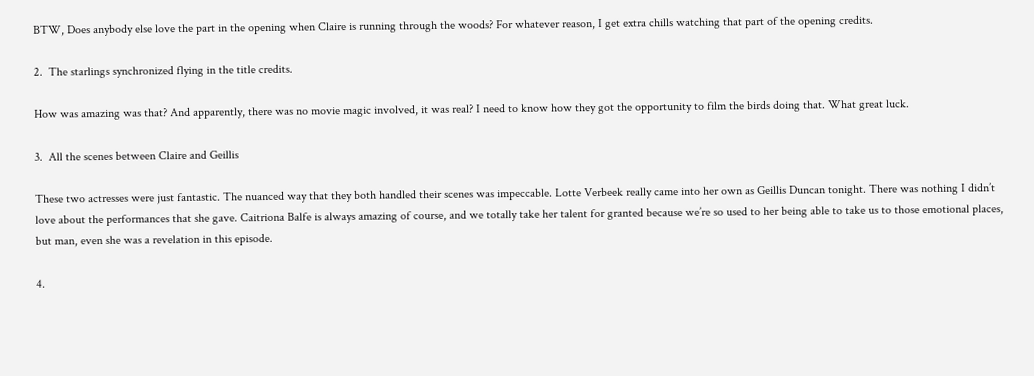BTW, Does anybody else love the part in the opening when Claire is running through the woods? For whatever reason, I get extra chills watching that part of the opening credits.

2.  The starlings synchronized flying in the title credits.

How was amazing was that? And apparently, there was no movie magic involved, it was real? I need to know how they got the opportunity to film the birds doing that. What great luck.

3.  All the scenes between Claire and Geillis

These two actresses were just fantastic. The nuanced way that they both handled their scenes was impeccable. Lotte Verbeek really came into her own as Geillis Duncan tonight. There was nothing I didn’t love about the performances that she gave. Caitriona Balfe is always amazing of course, and we totally take her talent for granted because we’re so used to her being able to take us to those emotional places, but man, even she was a revelation in this episode.

4.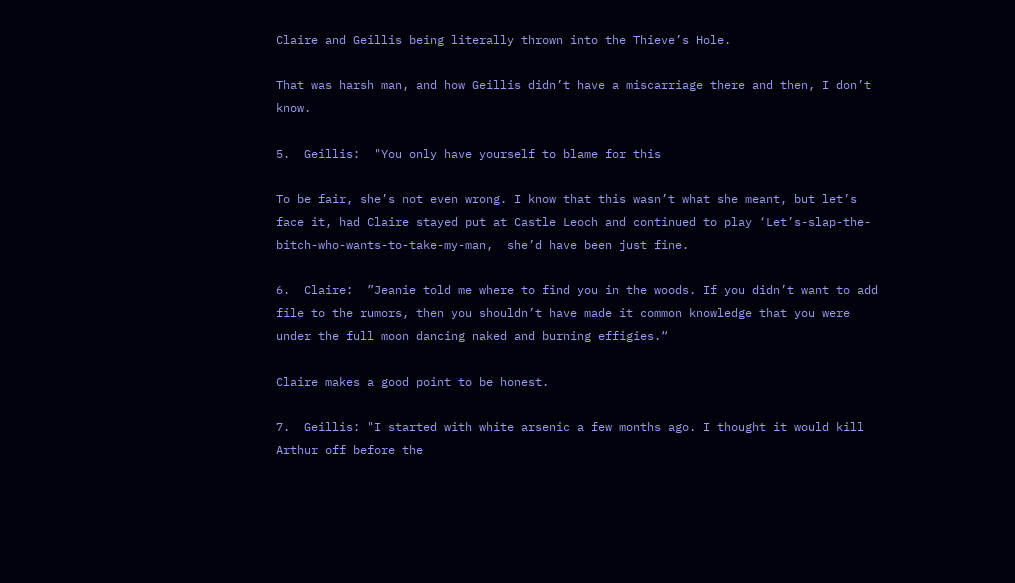Claire and Geillis being literally thrown into the Thieve’s Hole.

That was harsh man, and how Geillis didn’t have a miscarriage there and then, I don’t know.

5.  Geillis:  "You only have yourself to blame for this

To be fair, she’s not even wrong. I know that this wasn’t what she meant, but let’s face it, had Claire stayed put at Castle Leoch and continued to play ‘Let’s-slap-the-bitch-who-wants-to-take-my-man,  she’d have been just fine.

6.  Claire:  ”Jeanie told me where to find you in the woods. If you didn’t want to add file to the rumors, then you shouldn’t have made it common knowledge that you were under the full moon dancing naked and burning effigies.“

Claire makes a good point to be honest.

7.  Geillis: "I started with white arsenic a few months ago. I thought it would kill Arthur off before the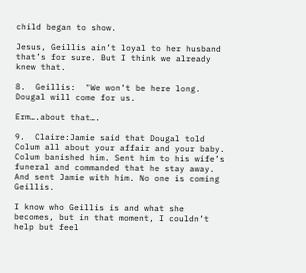child began to show.

Jesus, Geillis ain’t loyal to her husband that’s for sure. But I think we already knew that.

8.  Geillis:  "We won’t be here long. Dougal will come for us.

Erm….about that….

9.  Claire:Jamie said that Dougal told Colum all about your affair and your baby. Colum banished him. Sent him to his wife’s funeral and commanded that he stay away. And sent Jamie with him. No one is coming Geillis.

I know who Geillis is and what she becomes, but in that moment, I couldn’t help but feel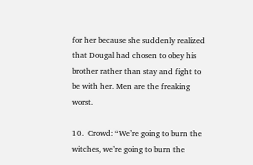for her because she suddenly realized that Dougal had chosen to obey his brother rather than stay and fight to be with her. Men are the freaking worst.

10.  Crowd: “We’re going to burn the witches, we’re going to burn the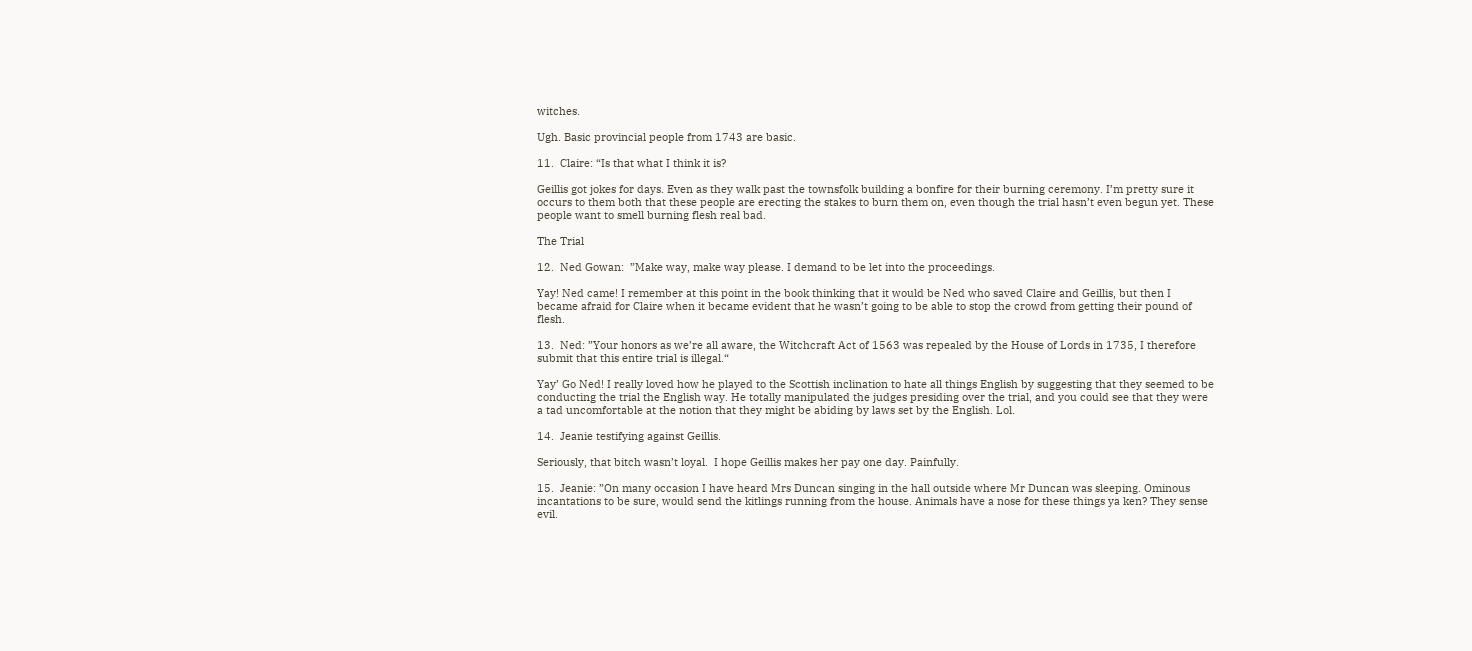witches.

Ugh. Basic provincial people from 1743 are basic.

11.  Claire: “Is that what I think it is?

Geillis got jokes for days. Even as they walk past the townsfolk building a bonfire for their burning ceremony. I’m pretty sure it occurs to them both that these people are erecting the stakes to burn them on, even though the trial hasn’t even begun yet. These people want to smell burning flesh real bad.

The Trial

12.  Ned Gowan:  ”Make way, make way please. I demand to be let into the proceedings.

Yay! Ned came! I remember at this point in the book thinking that it would be Ned who saved Claire and Geillis, but then I became afraid for Claire when it became evident that he wasn’t going to be able to stop the crowd from getting their pound of flesh.

13.  Ned: ”Your honors as we’re all aware, the Witchcraft Act of 1563 was repealed by the House of Lords in 1735, I therefore submit that this entire trial is illegal.“

Yay’ Go Ned! I really loved how he played to the Scottish inclination to hate all things English by suggesting that they seemed to be conducting the trial the English way. He totally manipulated the judges presiding over the trial, and you could see that they were a tad uncomfortable at the notion that they might be abiding by laws set by the English. Lol.

14.  Jeanie testifying against Geillis.

Seriously, that bitch wasn’t loyal.  I hope Geillis makes her pay one day. Painfully.

15.  Jeanie: ”On many occasion I have heard Mrs Duncan singing in the hall outside where Mr Duncan was sleeping. Ominous incantations to be sure, would send the kitlings running from the house. Animals have a nose for these things ya ken? They sense evil.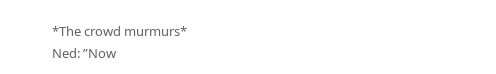*The crowd murmurs*
Ned: ”Now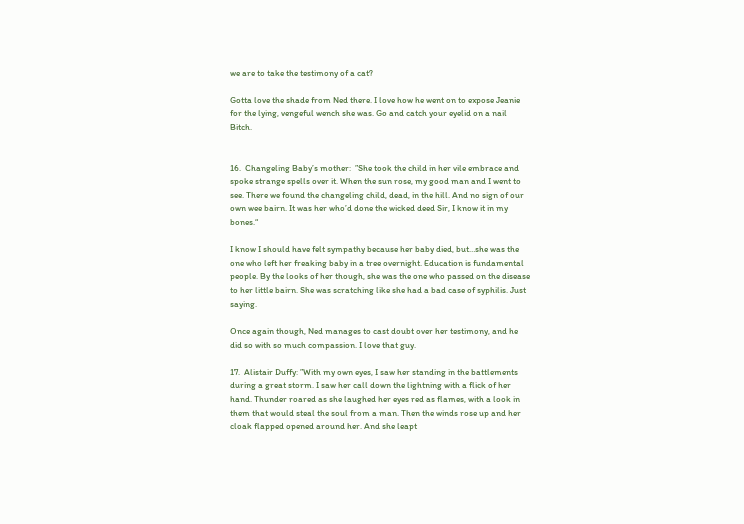we are to take the testimony of a cat?

Gotta love the shade from Ned there. I love how he went on to expose Jeanie for the lying, vengeful wench she was. Go and catch your eyelid on a nail Bitch.


16.  Changeling Baby’s mother:  ”She took the child in her vile embrace and spoke strange spells over it. When the sun rose, my good man and I went to see. There we found the changeling child, dead, in the hill. And no sign of our own wee bairn. It was her who’d done the wicked deed Sir, I know it in my bones.“

I know I should have felt sympathy because her baby died, but…she was the one who left her freaking baby in a tree overnight. Education is fundamental people. By the looks of her though, she was the one who passed on the disease to her little bairn. She was scratching like she had a bad case of syphilis. Just saying.

Once again though, Ned manages to cast doubt over her testimony, and he did so with so much compassion. I love that guy.

17.  Alistair Duffy: ”With my own eyes, I saw her standing in the battlements during a great storm. I saw her call down the lightning with a flick of her hand. Thunder roared as she laughed her eyes red as flames, with a look in them that would steal the soul from a man. Then the winds rose up and her cloak flapped opened around her. And she leapt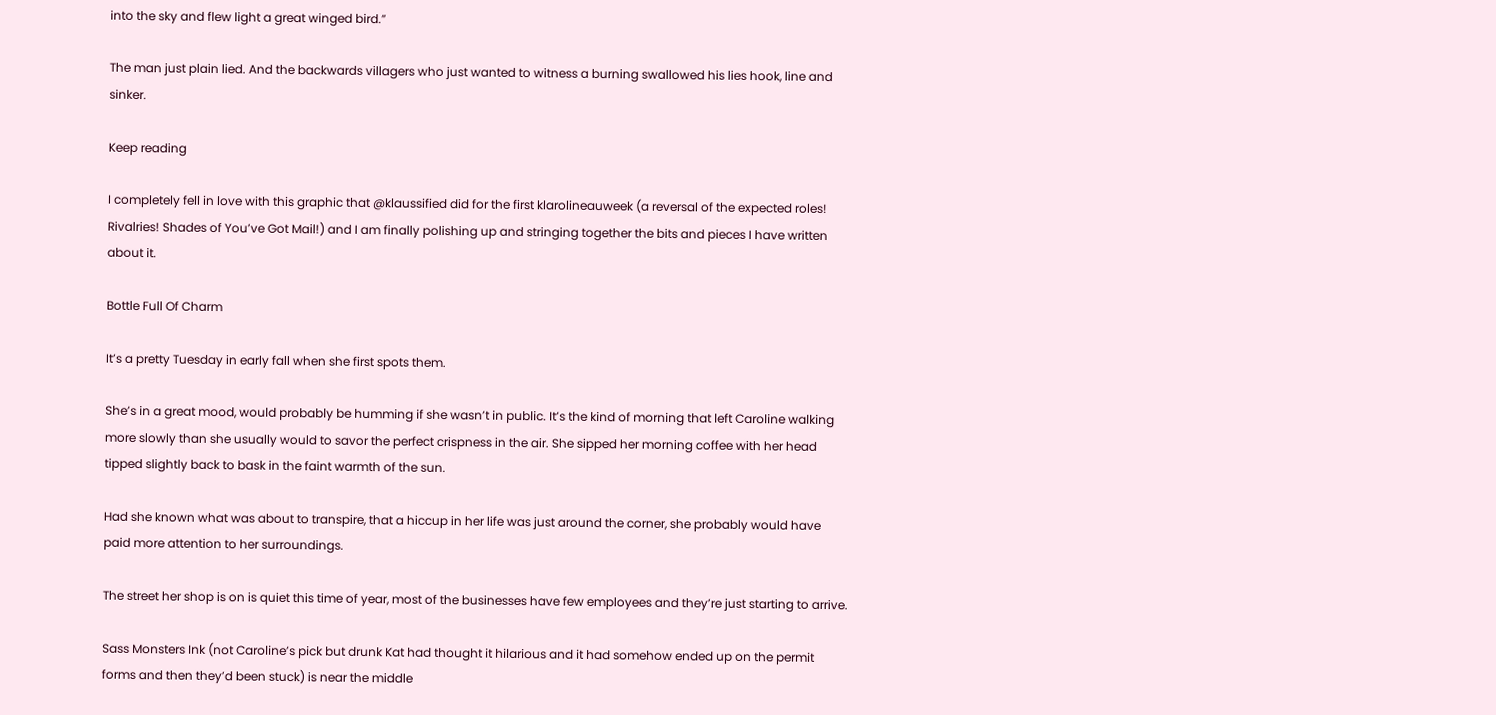into the sky and flew light a great winged bird.”

The man just plain lied. And the backwards villagers who just wanted to witness a burning swallowed his lies hook, line and sinker.

Keep reading

I completely fell in love with this graphic that @klaussified did for the first klarolineauweek (a reversal of the expected roles! Rivalries! Shades of You’ve Got Mail!) and I am finally polishing up and stringing together the bits and pieces I have written about it.

Bottle Full Of Charm

It’s a pretty Tuesday in early fall when she first spots them.

She’s in a great mood, would probably be humming if she wasn’t in public. It’s the kind of morning that left Caroline walking more slowly than she usually would to savor the perfect crispness in the air. She sipped her morning coffee with her head tipped slightly back to bask in the faint warmth of the sun.

Had she known what was about to transpire, that a hiccup in her life was just around the corner, she probably would have paid more attention to her surroundings.

The street her shop is on is quiet this time of year, most of the businesses have few employees and they’re just starting to arrive.

Sass Monsters Ink (not Caroline’s pick but drunk Kat had thought it hilarious and it had somehow ended up on the permit forms and then they’d been stuck) is near the middle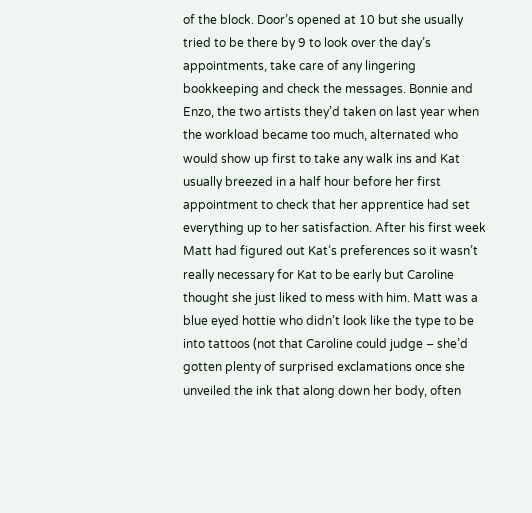of the block. Door’s opened at 10 but she usually tried to be there by 9 to look over the day’s appointments, take care of any lingering bookkeeping and check the messages. Bonnie and Enzo, the two artists they’d taken on last year when the workload became too much, alternated who would show up first to take any walk ins and Kat usually breezed in a half hour before her first appointment to check that her apprentice had set everything up to her satisfaction. After his first week Matt had figured out Kat’s preferences so it wasn’t really necessary for Kat to be early but Caroline thought she just liked to mess with him. Matt was a blue eyed hottie who didn’t look like the type to be into tattoos (not that Caroline could judge – she’d gotten plenty of surprised exclamations once she unveiled the ink that along down her body, often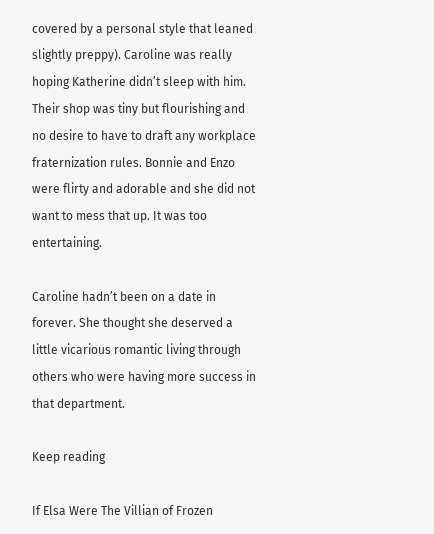covered by a personal style that leaned slightly preppy). Caroline was really hoping Katherine didn’t sleep with him. Their shop was tiny but flourishing and no desire to have to draft any workplace fraternization rules. Bonnie and Enzo were flirty and adorable and she did not want to mess that up. It was too entertaining.

Caroline hadn’t been on a date in forever. She thought she deserved a little vicarious romantic living through others who were having more success in that department.

Keep reading

If Elsa Were The Villian of Frozen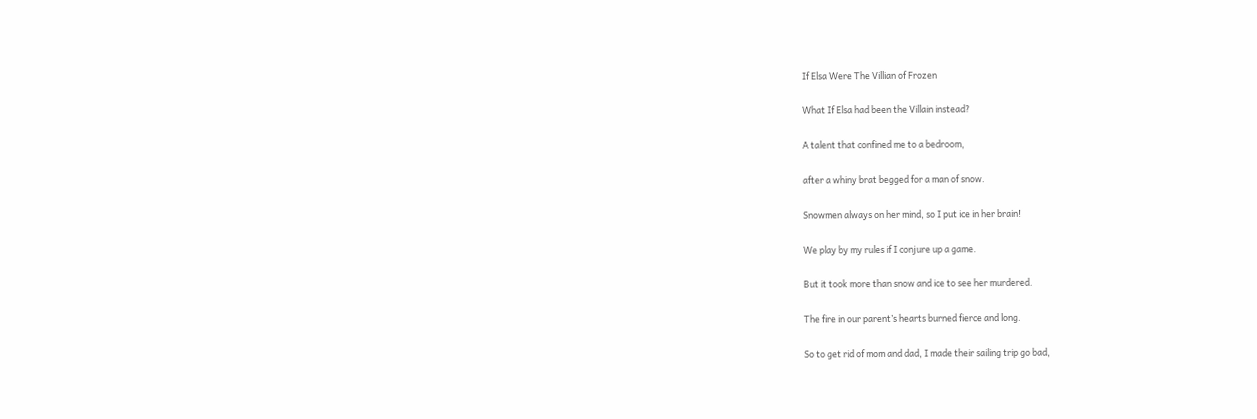If Elsa Were The Villian of Frozen

What If Elsa had been the Villain instead?

A talent that confined me to a bedroom,

after a whiny brat begged for a man of snow.

Snowmen always on her mind, so I put ice in her brain!

We play by my rules if I conjure up a game.

But it took more than snow and ice to see her murdered.

The fire in our parent’s hearts burned fierce and long.

So to get rid of mom and dad, I made their sailing trip go bad,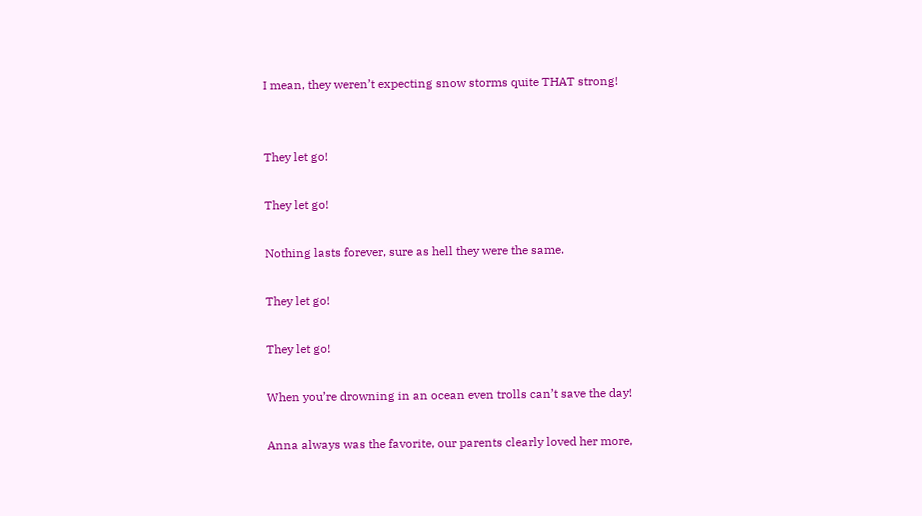I mean, they weren’t expecting snow storms quite THAT strong!


They let go!

They let go!

Nothing lasts forever, sure as hell they were the same.

They let go!

They let go!

When you’re drowning in an ocean even trolls can’t save the day!

Anna always was the favorite, our parents clearly loved her more,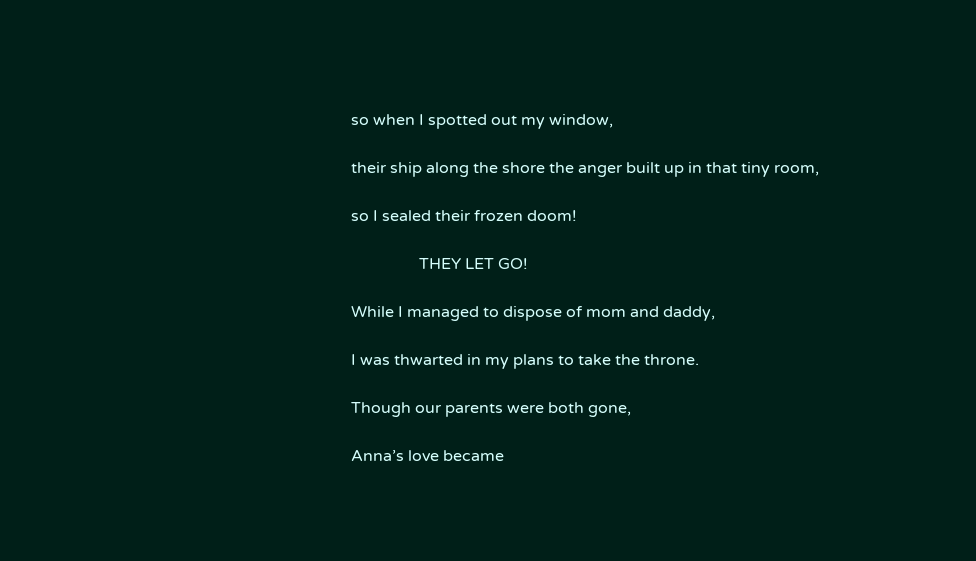so when I spotted out my window,

their ship along the shore the anger built up in that tiny room,

so I sealed their frozen doom!

                 THEY LET GO!

While I managed to dispose of mom and daddy,

I was thwarted in my plans to take the throne.

Though our parents were both gone,

Anna’s love became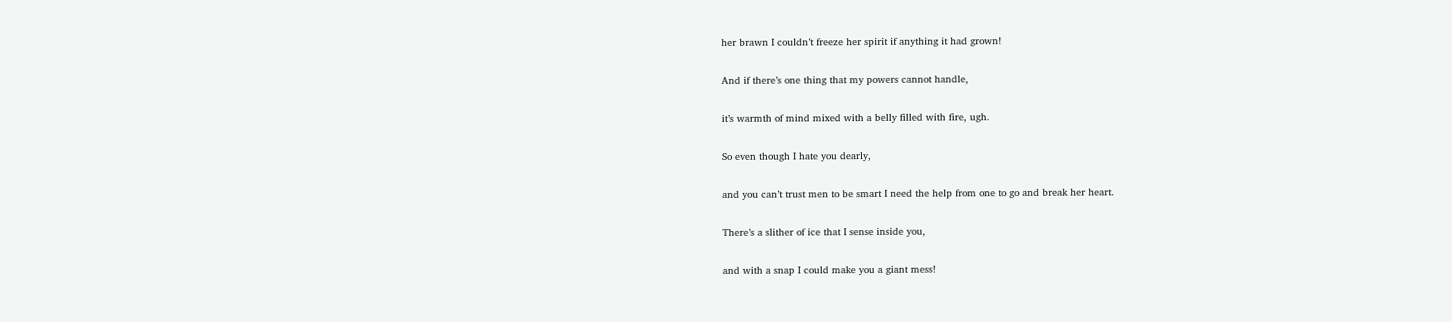her brawn I couldn’t freeze her spirit if anything it had grown!

And if there’s one thing that my powers cannot handle,

it’s warmth of mind mixed with a belly filled with fire, ugh.

So even though I hate you dearly,

and you can’t trust men to be smart I need the help from one to go and break her heart.

There’s a slither of ice that I sense inside you,

and with a snap I could make you a giant mess!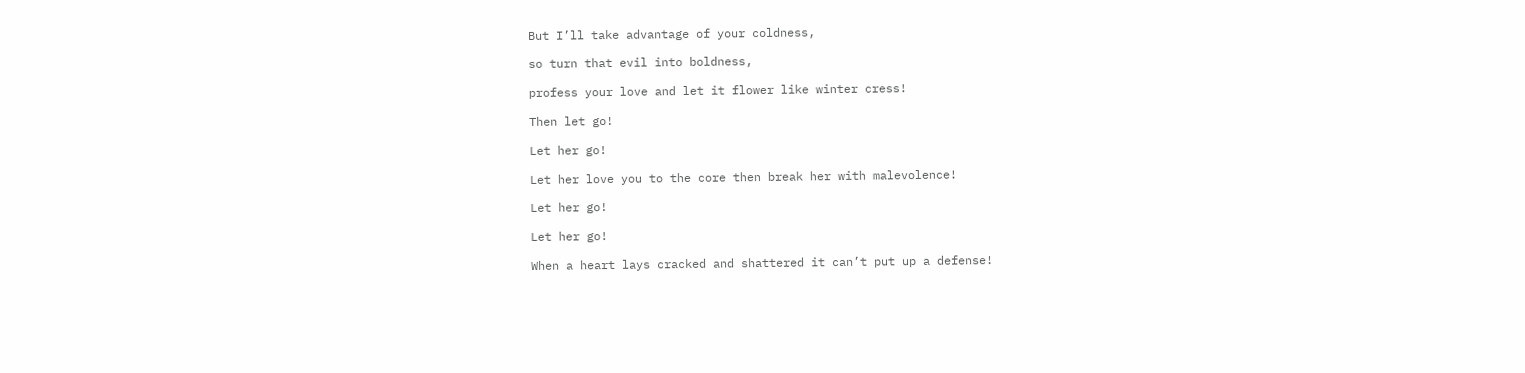But I’ll take advantage of your coldness,

so turn that evil into boldness,

profess your love and let it flower like winter cress!

Then let go!

Let her go!

Let her love you to the core then break her with malevolence!

Let her go!

Let her go!

When a heart lays cracked and shattered it can’t put up a defense!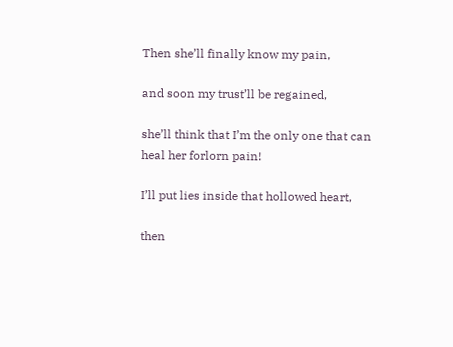Then she’ll finally know my pain,

and soon my trust’ll be regained,

she’ll think that I’m the only one that can heal her forlorn pain!

I’ll put lies inside that hollowed heart,

then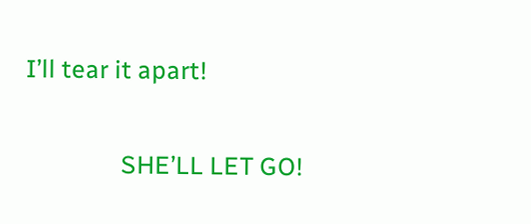I’ll tear it apart!

                SHE’LL LET GO!